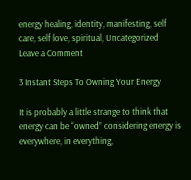energy healing, identity, manifesting, self care, self love, spiritual, Uncategorized
Leave a Comment

3 Instant Steps To Owning Your Energy

It is probably a little strange to think that energy can be “owned” considering energy is everywhere, in everything,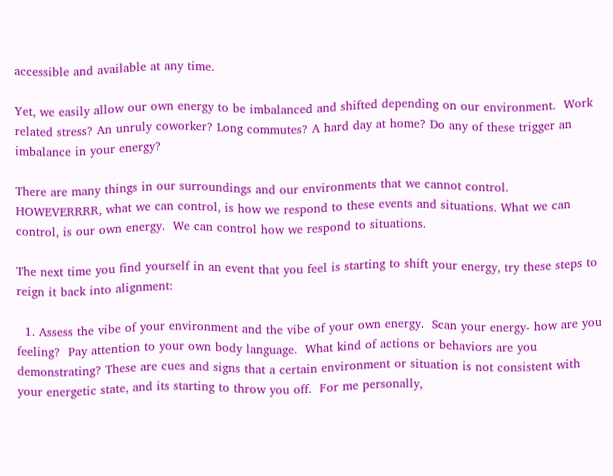accessible and available at any time.

Yet, we easily allow our own energy to be imbalanced and shifted depending on our environment.  Work related stress? An unruly coworker? Long commutes? A hard day at home? Do any of these trigger an imbalance in your energy?

There are many things in our surroundings and our environments that we cannot control.  HOWEVERRRR, what we can control, is how we respond to these events and situations. What we can control, is our own energy.  We can control how we respond to situations.

The next time you find yourself in an event that you feel is starting to shift your energy, try these steps to reign it back into alignment:

  1. Assess the vibe of your environment and the vibe of your own energy.  Scan your energy- how are you feeling?  Pay attention to your own body language.  What kind of actions or behaviors are you demonstrating? These are cues and signs that a certain environment or situation is not consistent with your energetic state, and its starting to throw you off.  For me personally,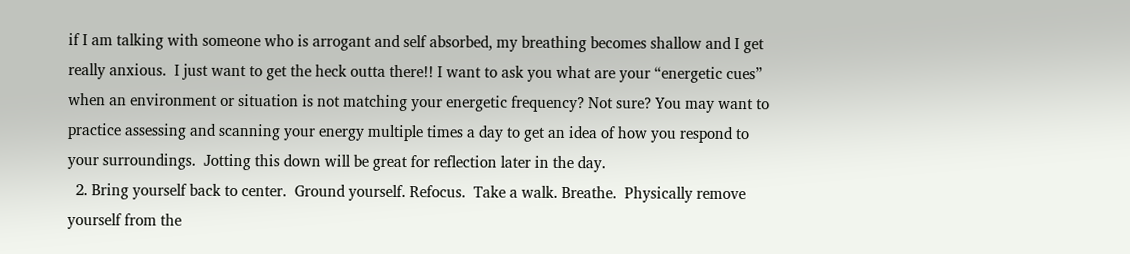if I am talking with someone who is arrogant and self absorbed, my breathing becomes shallow and I get really anxious.  I just want to get the heck outta there!! I want to ask you what are your “energetic cues” when an environment or situation is not matching your energetic frequency? Not sure? You may want to practice assessing and scanning your energy multiple times a day to get an idea of how you respond to your surroundings.  Jotting this down will be great for reflection later in the day.
  2. Bring yourself back to center.  Ground yourself. Refocus.  Take a walk. Breathe.  Physically remove yourself from the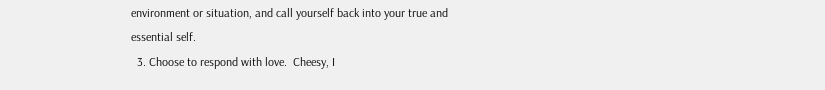environment or situation, and call yourself back into your true and essential self.
  3. Choose to respond with love.  Cheesy, I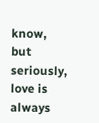know, but seriously, love is always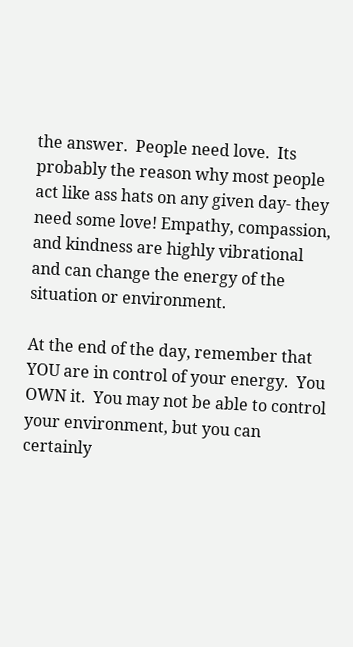the answer.  People need love.  Its probably the reason why most people act like ass hats on any given day- they need some love! Empathy, compassion, and kindness are highly vibrational and can change the energy of the situation or environment.

At the end of the day, remember that YOU are in control of your energy.  You OWN it.  You may not be able to control your environment, but you can certainly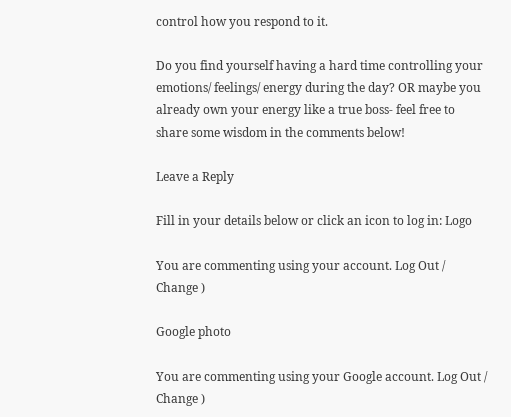control how you respond to it.

Do you find yourself having a hard time controlling your emotions/ feelings/ energy during the day? OR maybe you already own your energy like a true boss- feel free to share some wisdom in the comments below!

Leave a Reply

Fill in your details below or click an icon to log in: Logo

You are commenting using your account. Log Out /  Change )

Google photo

You are commenting using your Google account. Log Out /  Change )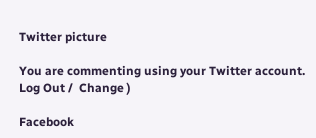Twitter picture

You are commenting using your Twitter account. Log Out /  Change )

Facebook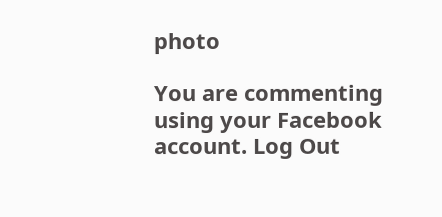photo

You are commenting using your Facebook account. Log Out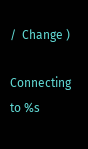/  Change )

Connecting to %s